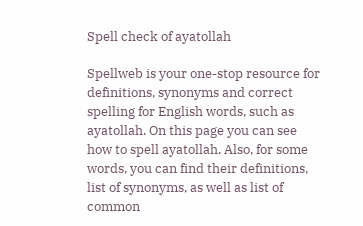Spell check of ayatollah

Spellweb is your one-stop resource for definitions, synonyms and correct spelling for English words, such as ayatollah. On this page you can see how to spell ayatollah. Also, for some words, you can find their definitions, list of synonyms, as well as list of common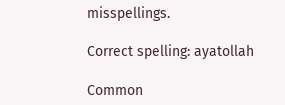misspellings.

Correct spelling: ayatollah

Common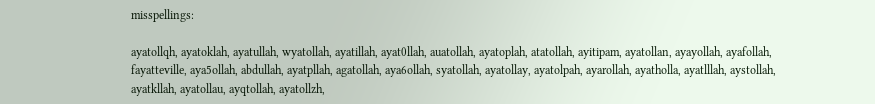misspellings:

ayatollqh, ayatoklah, ayatullah, wyatollah, ayatillah, ayat0llah, auatollah, ayatoplah, atatollah, ayitipam, ayatollan, ayayollah, ayafollah, fayatteville, aya5ollah, abdullah, ayatpllah, agatollah, aya6ollah, syatollah, ayatollay, ayatolpah, ayarollah, ayatholla, ayatlllah, aystollah, ayatkllah, ayatollau, ayqtollah, ayatollzh,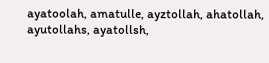ayatoolah, amatulle, ayztollah, ahatollah, ayutollahs, ayatollsh,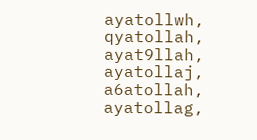ayatollwh, qyatollah, ayat9llah, ayatollaj, a6atollah, ayatollag,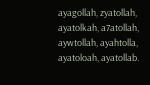ayagollah, zyatollah, ayatolkah, a7atollah, aywtollah, ayahtolla, ayatoloah, ayatollab.